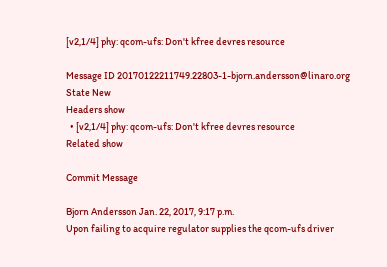[v2,1/4] phy: qcom-ufs: Don't kfree devres resource

Message ID 20170122211749.22803-1-bjorn.andersson@linaro.org
State New
Headers show
  • [v2,1/4] phy: qcom-ufs: Don't kfree devres resource
Related show

Commit Message

Bjorn Andersson Jan. 22, 2017, 9:17 p.m.
Upon failing to acquire regulator supplies the qcom-ufs driver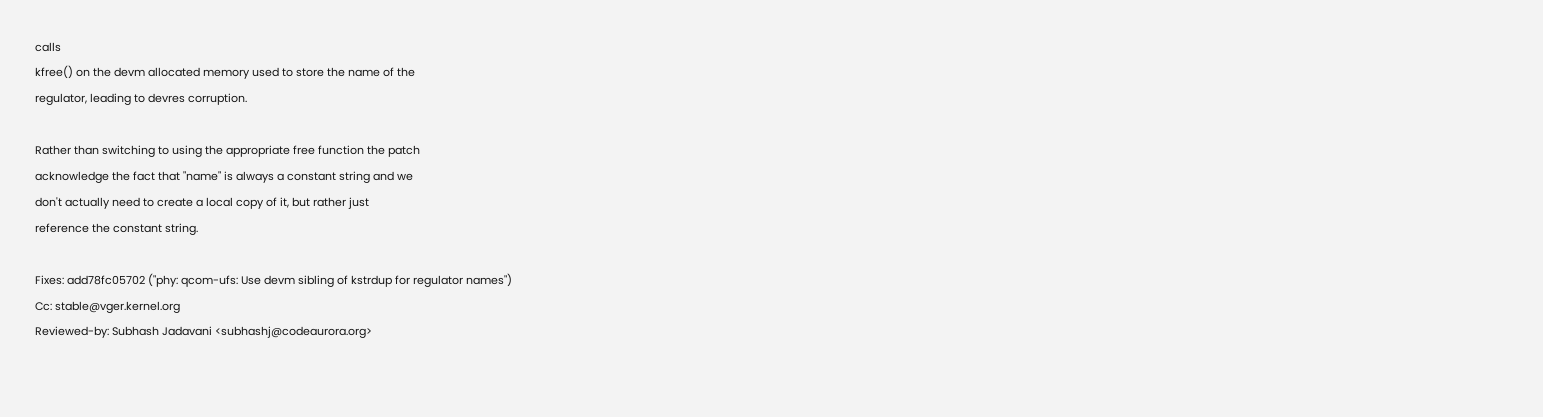calls
kfree() on the devm allocated memory used to store the name of the
regulator, leading to devres corruption.

Rather than switching to using the appropriate free function the patch
acknowledge the fact that "name" is always a constant string and we
don't actually need to create a local copy of it, but rather just
reference the constant string.

Fixes: add78fc05702 ("phy: qcom-ufs: Use devm sibling of kstrdup for regulator names")
Cc: stable@vger.kernel.org
Reviewed-by: Subhash Jadavani <subhashj@codeaurora.org>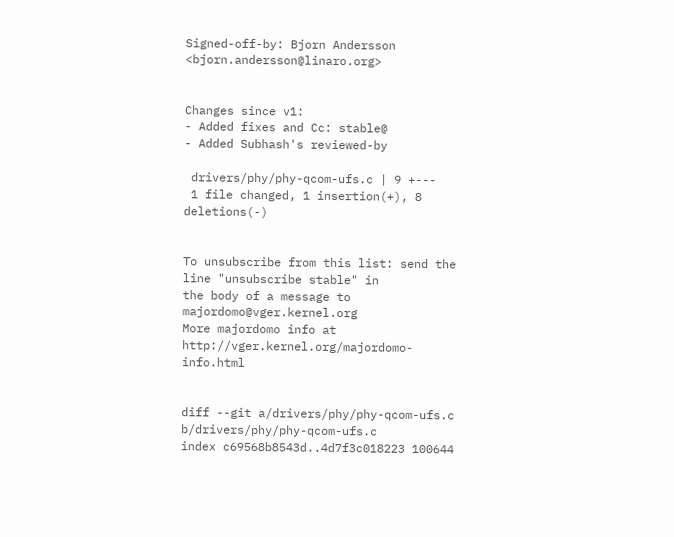Signed-off-by: Bjorn Andersson <bjorn.andersson@linaro.org>


Changes since v1:
- Added fixes and Cc: stable@
- Added Subhash's reviewed-by

 drivers/phy/phy-qcom-ufs.c | 9 +---
 1 file changed, 1 insertion(+), 8 deletions(-)


To unsubscribe from this list: send the line "unsubscribe stable" in
the body of a message to majordomo@vger.kernel.org
More majordomo info at  http://vger.kernel.org/majordomo-info.html


diff --git a/drivers/phy/phy-qcom-ufs.c b/drivers/phy/phy-qcom-ufs.c
index c69568b8543d..4d7f3c018223 100644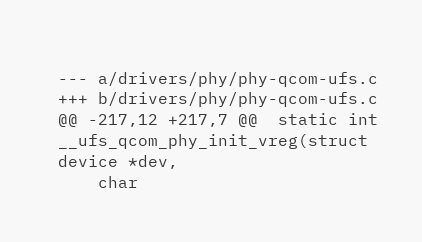--- a/drivers/phy/phy-qcom-ufs.c
+++ b/drivers/phy/phy-qcom-ufs.c
@@ -217,12 +217,7 @@  static int __ufs_qcom_phy_init_vreg(struct device *dev,
    char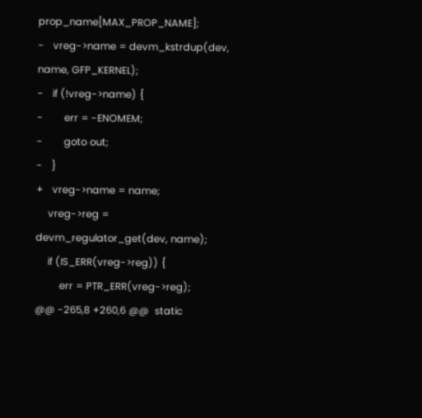prop_name[MAX_PROP_NAME];
-   vreg->name = devm_kstrdup(dev, name, GFP_KERNEL);
-   if (!vreg->name) {
-       err = -ENOMEM;
-       goto out;
-   }
+   vreg->name = name;
    vreg->reg = devm_regulator_get(dev, name);
    if (IS_ERR(vreg->reg)) {
        err = PTR_ERR(vreg->reg);
@@ -265,8 +260,6 @@  static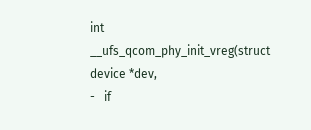int __ufs_qcom_phy_init_vreg(struct device *dev,
-   if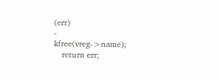(err)
-       kfree(vreg->name);
    return err;